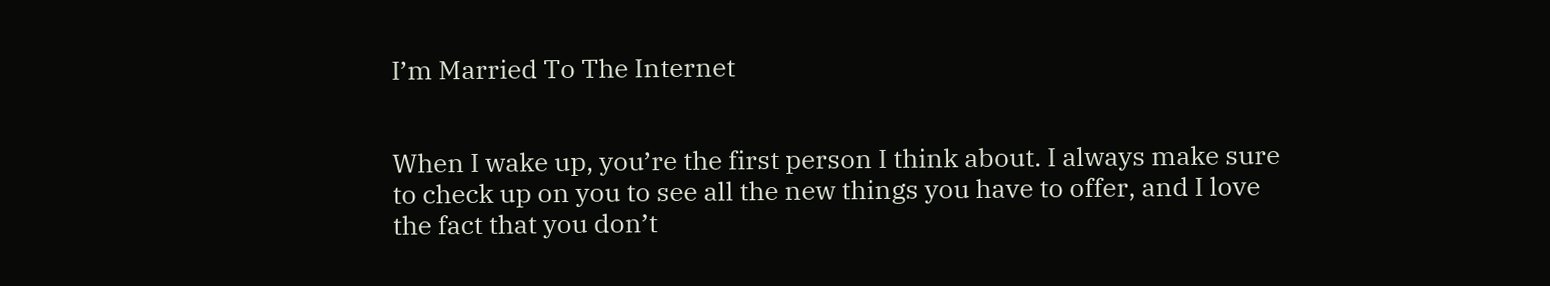I’m Married To The Internet


When I wake up, you’re the first person I think about. I always make sure to check up on you to see all the new things you have to offer, and I love the fact that you don’t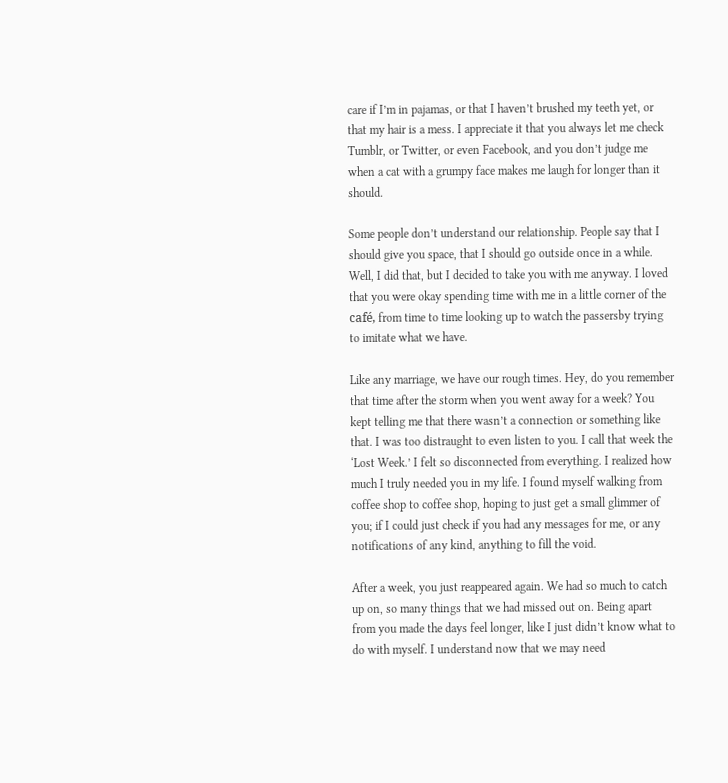care if I’m in pajamas, or that I haven’t brushed my teeth yet, or that my hair is a mess. I appreciate it that you always let me check Tumblr, or Twitter, or even Facebook, and you don’t judge me when a cat with a grumpy face makes me laugh for longer than it should.

Some people don’t understand our relationship. People say that I should give you space, that I should go outside once in a while. Well, I did that, but I decided to take you with me anyway. I loved that you were okay spending time with me in a little corner of the café, from time to time looking up to watch the passersby trying to imitate what we have.

Like any marriage, we have our rough times. Hey, do you remember that time after the storm when you went away for a week? You kept telling me that there wasn’t a connection or something like that. I was too distraught to even listen to you. I call that week the ‘Lost Week.’ I felt so disconnected from everything. I realized how much I truly needed you in my life. I found myself walking from coffee shop to coffee shop, hoping to just get a small glimmer of you; if I could just check if you had any messages for me, or any notifications of any kind, anything to fill the void.

After a week, you just reappeared again. We had so much to catch up on, so many things that we had missed out on. Being apart from you made the days feel longer, like I just didn’t know what to do with myself. I understand now that we may need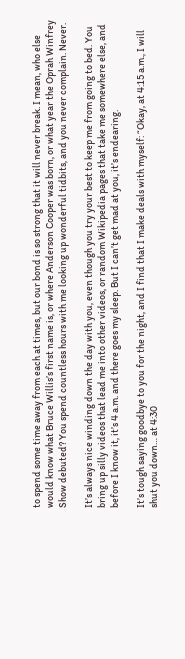to spend some time away from each at times, but our bond is so strong that it will never break. I mean, who else would know what Bruce Willis’s first name is, or where Anderson Cooper was born, or what year the Oprah Winfrey Show debuted? You spend countless hours with me looking up wonderful tidbits, and you never complain. Never.

It’s always nice winding down the day with you, even though you try your best to keep me from going to bed. You bring up silly videos that lead me into other videos, or random Wikipedia pages that take me somewhere else, and before I know it, it’s 4 a.m. and there goes my sleep. But I can’t get mad at you, it’s endearing.

It’s tough saying goodbye to you for the night, and I find that I make deals with myself: “Okay, at 4:15 a.m., I will shut you down… at 4:30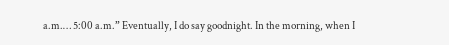a.m.… 5:00 a.m.” Eventually, I do say goodnight. In the morning, when I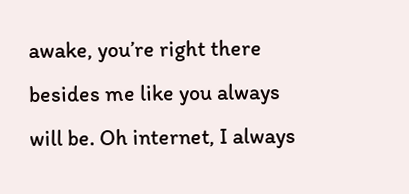awake, you’re right there besides me like you always will be. Oh internet, I always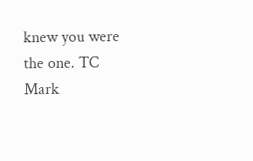knew you were the one. TC Mark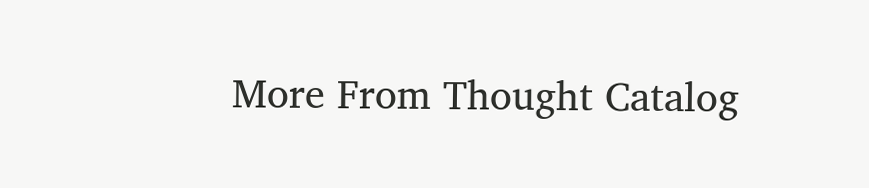More From Thought Catalog